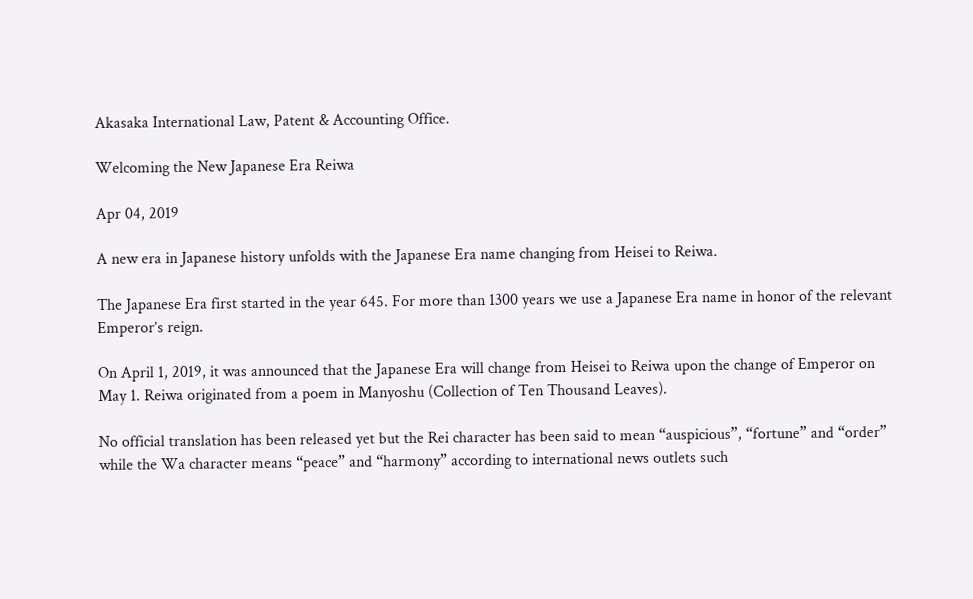Akasaka International Law, Patent & Accounting Office.

Welcoming the New Japanese Era Reiwa

Apr 04, 2019

A new era in Japanese history unfolds with the Japanese Era name changing from Heisei to Reiwa.

The Japanese Era first started in the year 645. For more than 1300 years we use a Japanese Era name in honor of the relevant Emperor’s reign.

On April 1, 2019, it was announced that the Japanese Era will change from Heisei to Reiwa upon the change of Emperor on May 1. Reiwa originated from a poem in Manyoshu (Collection of Ten Thousand Leaves).

No official translation has been released yet but the Rei character has been said to mean “auspicious”, “fortune” and “order” while the Wa character means “peace” and “harmony” according to international news outlets such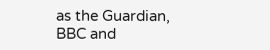as the Guardian, BBC and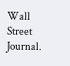Wall Street Journal.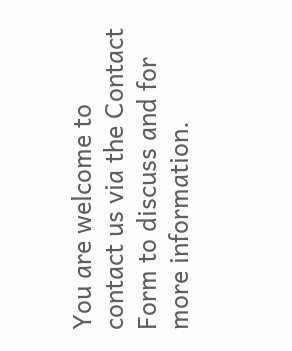You are welcome to contact us via the Contact Form to discuss and for more information.